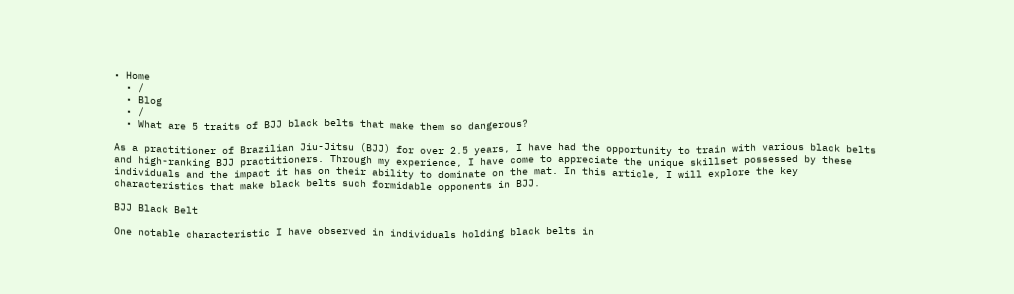• Home
  • /
  • Blog
  • /
  • What are 5 traits of BJJ black belts that make them so dangerous?

As a practitioner of Brazilian Jiu-Jitsu (BJJ) for over 2.5 years, I have had the opportunity to train with various black belts and high-ranking BJJ practitioners. Through my experience, I have come to appreciate the unique skillset possessed by these individuals and the impact it has on their ability to dominate on the mat. In this article, I will explore the key characteristics that make black belts such formidable opponents in BJJ.

BJJ Black Belt

One notable characteristic I have observed in individuals holding black belts in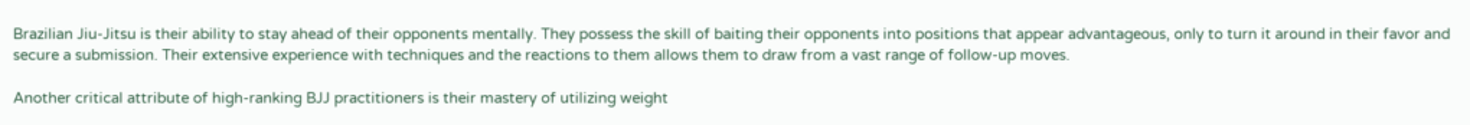Brazilian Jiu-Jitsu is their ability to stay ahead of their opponents mentally. They possess the skill of baiting their opponents into positions that appear advantageous, only to turn it around in their favor and secure a submission. Their extensive experience with techniques and the reactions to them allows them to draw from a vast range of follow-up moves.

Another critical attribute of high-ranking BJJ practitioners is their mastery of utilizing weight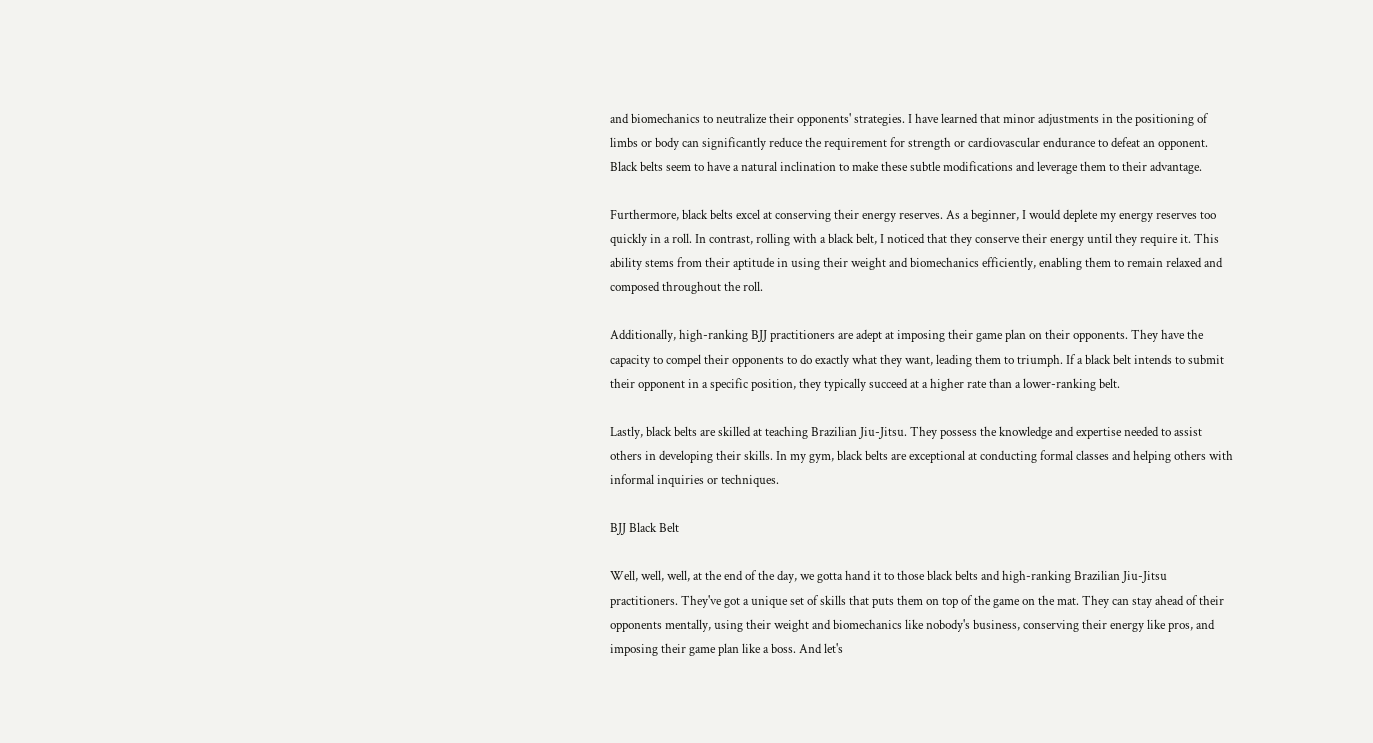and biomechanics to neutralize their opponents' strategies. I have learned that minor adjustments in the positioning of limbs or body can significantly reduce the requirement for strength or cardiovascular endurance to defeat an opponent. Black belts seem to have a natural inclination to make these subtle modifications and leverage them to their advantage.

Furthermore, black belts excel at conserving their energy reserves. As a beginner, I would deplete my energy reserves too quickly in a roll. In contrast, rolling with a black belt, I noticed that they conserve their energy until they require it. This ability stems from their aptitude in using their weight and biomechanics efficiently, enabling them to remain relaxed and composed throughout the roll.

Additionally, high-ranking BJJ practitioners are adept at imposing their game plan on their opponents. They have the capacity to compel their opponents to do exactly what they want, leading them to triumph. If a black belt intends to submit their opponent in a specific position, they typically succeed at a higher rate than a lower-ranking belt.

Lastly, black belts are skilled at teaching Brazilian Jiu-Jitsu. They possess the knowledge and expertise needed to assist others in developing their skills. In my gym, black belts are exceptional at conducting formal classes and helping others with informal inquiries or techniques.

BJJ Black Belt

Well, well, well, at the end of the day, we gotta hand it to those black belts and high-ranking Brazilian Jiu-Jitsu practitioners. They've got a unique set of skills that puts them on top of the game on the mat. They can stay ahead of their opponents mentally, using their weight and biomechanics like nobody's business, conserving their energy like pros, and imposing their game plan like a boss. And let's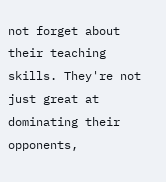not forget about their teaching skills. They're not just great at dominating their opponents,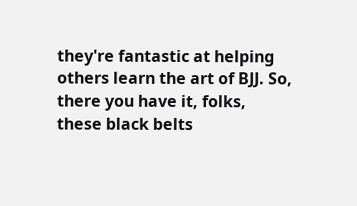they're fantastic at helping others learn the art of BJJ. So, there you have it, folks, these black belts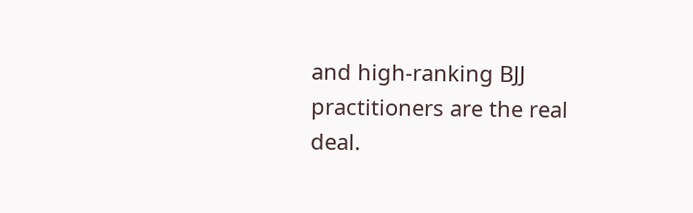and high-ranking BJJ practitioners are the real deal.